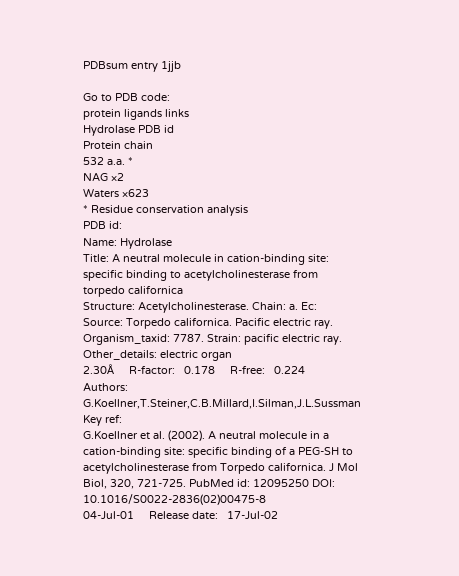PDBsum entry 1jjb

Go to PDB code:
protein ligands links
Hydrolase PDB id
Protein chain
532 a.a. *
NAG ×2
Waters ×623
* Residue conservation analysis
PDB id:
Name: Hydrolase
Title: A neutral molecule in cation-binding site: specific binding to acetylcholinesterase from torpedo californica
Structure: Acetylcholinesterase. Chain: a. Ec:
Source: Torpedo californica. Pacific electric ray. Organism_taxid: 7787. Strain: pacific electric ray. Other_details: electric organ
2.30Å     R-factor:   0.178     R-free:   0.224
Authors: G.Koellner,T.Steiner,C.B.Millard,I.Silman,J.L.Sussman
Key ref:
G.Koellner et al. (2002). A neutral molecule in a cation-binding site: specific binding of a PEG-SH to acetylcholinesterase from Torpedo californica. J Mol Biol, 320, 721-725. PubMed id: 12095250 DOI: 10.1016/S0022-2836(02)00475-8
04-Jul-01     Release date:   17-Jul-02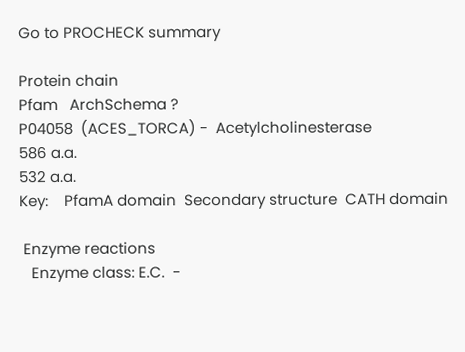Go to PROCHECK summary

Protein chain
Pfam   ArchSchema ?
P04058  (ACES_TORCA) -  Acetylcholinesterase
586 a.a.
532 a.a.
Key:    PfamA domain  Secondary structure  CATH domain

 Enzyme reactions
   Enzyme class: E.C.  -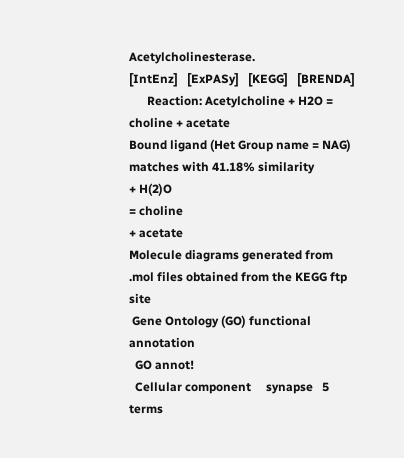Acetylcholinesterase.
[IntEnz]   [ExPASy]   [KEGG]   [BRENDA]
      Reaction: Acetylcholine + H2O = choline + acetate
Bound ligand (Het Group name = NAG)
matches with 41.18% similarity
+ H(2)O
= choline
+ acetate
Molecule diagrams generated from .mol files obtained from the KEGG ftp site
 Gene Ontology (GO) functional annotation
  GO annot!
  Cellular component     synapse   5 terms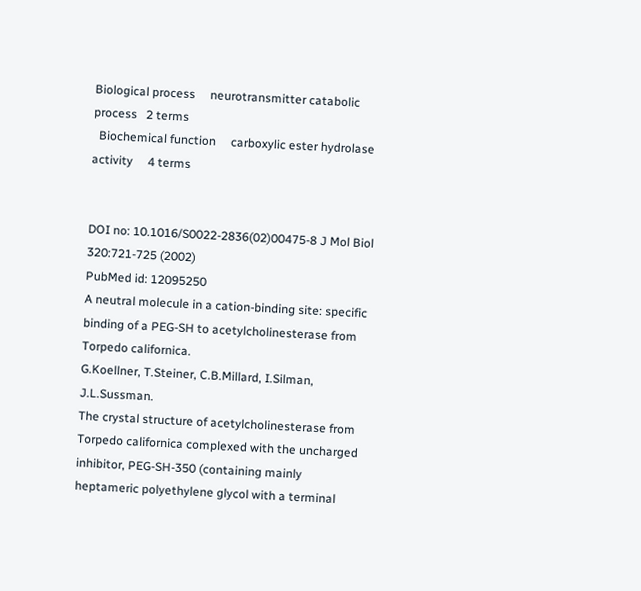Biological process     neurotransmitter catabolic process   2 terms
  Biochemical function     carboxylic ester hydrolase activity     4 terms


DOI no: 10.1016/S0022-2836(02)00475-8 J Mol Biol 320:721-725 (2002)
PubMed id: 12095250
A neutral molecule in a cation-binding site: specific binding of a PEG-SH to acetylcholinesterase from Torpedo californica.
G.Koellner, T.Steiner, C.B.Millard, I.Silman, J.L.Sussman.
The crystal structure of acetylcholinesterase from Torpedo californica complexed with the uncharged inhibitor, PEG-SH-350 (containing mainly heptameric polyethylene glycol with a terminal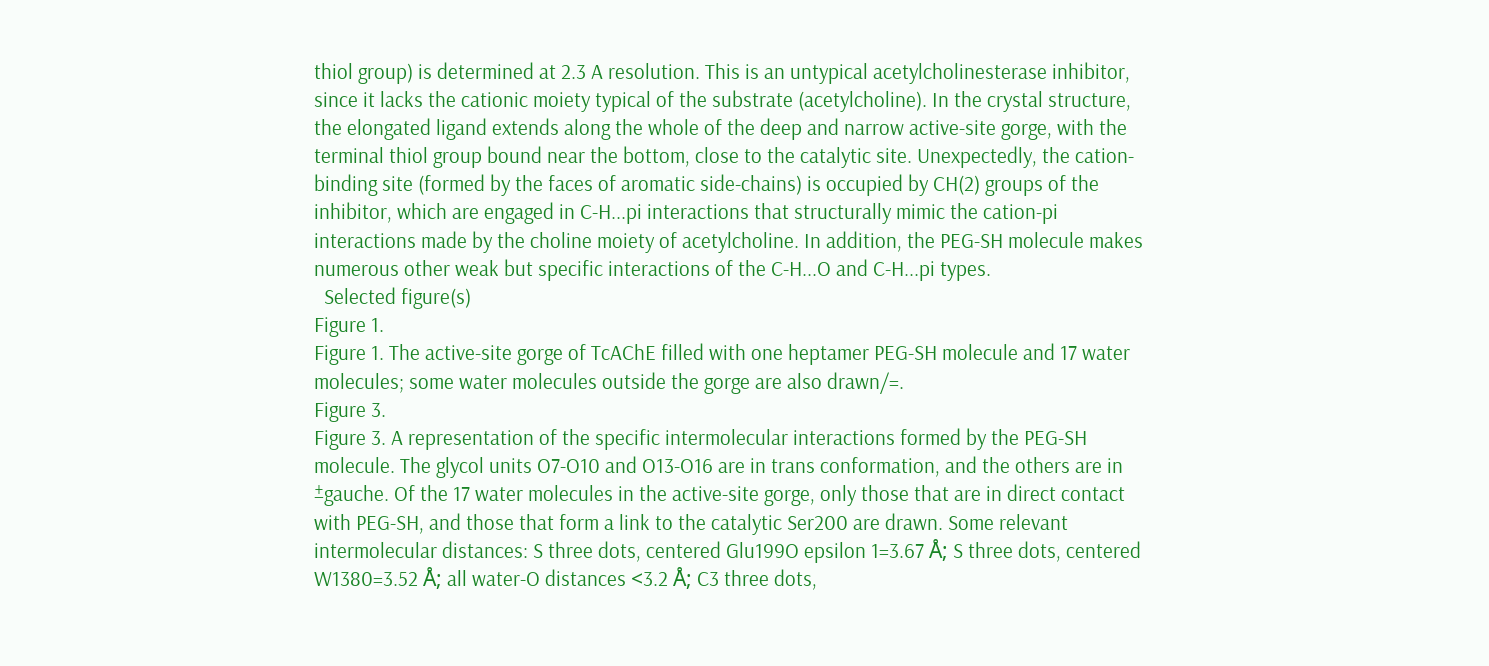thiol group) is determined at 2.3 A resolution. This is an untypical acetylcholinesterase inhibitor, since it lacks the cationic moiety typical of the substrate (acetylcholine). In the crystal structure, the elongated ligand extends along the whole of the deep and narrow active-site gorge, with the terminal thiol group bound near the bottom, close to the catalytic site. Unexpectedly, the cation-binding site (formed by the faces of aromatic side-chains) is occupied by CH(2) groups of the inhibitor, which are engaged in C-H...pi interactions that structurally mimic the cation-pi interactions made by the choline moiety of acetylcholine. In addition, the PEG-SH molecule makes numerous other weak but specific interactions of the C-H...O and C-H...pi types.
  Selected figure(s)
Figure 1.
Figure 1. The active-site gorge of TcAChE filled with one heptamer PEG-SH molecule and 17 water molecules; some water molecules outside the gorge are also drawn/=.
Figure 3.
Figure 3. A representation of the specific intermolecular interactions formed by the PEG-SH molecule. The glycol units O7-O10 and O13-O16 are in trans conformation, and the others are in ±gauche. Of the 17 water molecules in the active-site gorge, only those that are in direct contact with PEG-SH, and those that form a link to the catalytic Ser200 are drawn. Some relevant intermolecular distances: S three dots, centered Glu199O epsilon 1=3.67 Å; S three dots, centered W1380=3.52 Å; all water-O distances <3.2 Å; C3 three dots,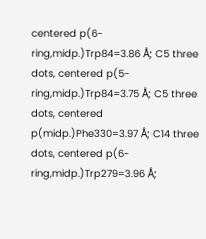centered p(6-ring,midp.)Trp84=3.86 Å; C5 three dots, centered p(5-ring,midp.)Trp84=3.75 Å; C5 three dots, centered p(midp.)Phe330=3.97 Å; C14 three dots, centered p(6-ring,midp.)Trp279=3.96 Å;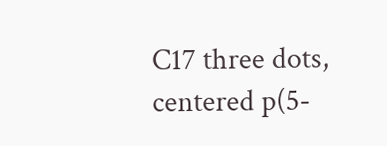C17 three dots, centered p(5-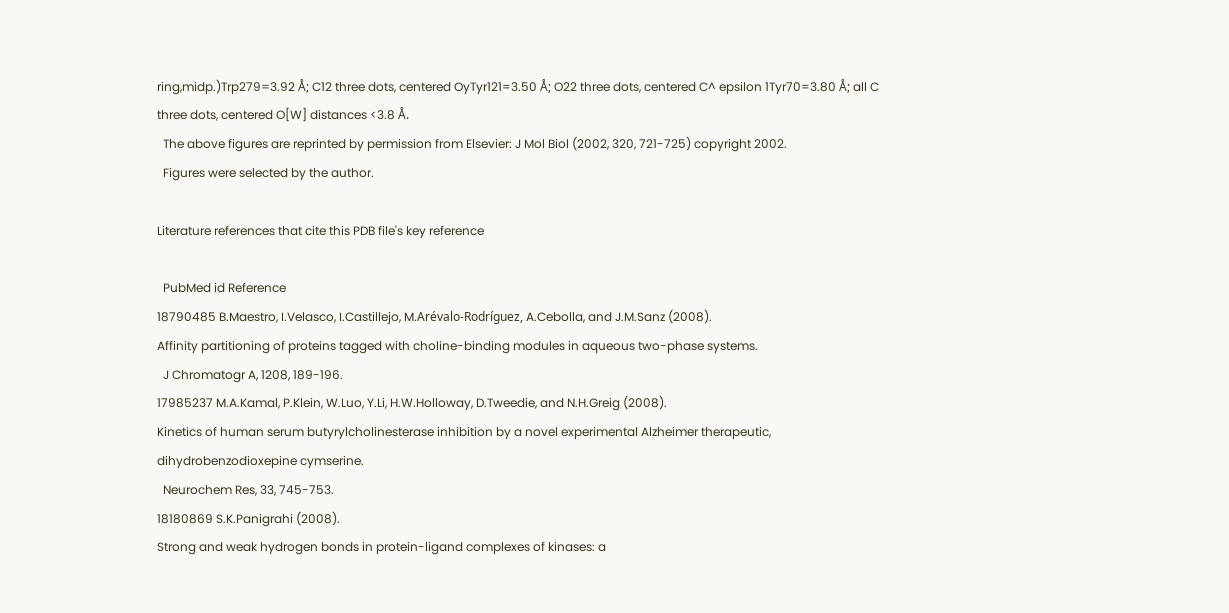ring,midp.)Trp279=3.92 Å; C12 three dots, centered OyTyr121=3.50 Å; O22 three dots, centered C^ epsilon 1Tyr70=3.80 Å; all C three dots, centered O[W] distances <3.8 Å.
  The above figures are reprinted by permission from Elsevier: J Mol Biol (2002, 320, 721-725) copyright 2002.
  Figures were selected by the author.

Literature references that cite this PDB file's key reference

  PubMed id Reference
18790485 B.Maestro, I.Velasco, I.Castillejo, M.Arévalo-Rodríguez, A.Cebolla, and J.M.Sanz (2008).
Affinity partitioning of proteins tagged with choline-binding modules in aqueous two-phase systems.
  J Chromatogr A, 1208, 189-196.
17985237 M.A.Kamal, P.Klein, W.Luo, Y.Li, H.W.Holloway, D.Tweedie, and N.H.Greig (2008).
Kinetics of human serum butyrylcholinesterase inhibition by a novel experimental Alzheimer therapeutic, dihydrobenzodioxepine cymserine.
  Neurochem Res, 33, 745-753.
18180869 S.K.Panigrahi (2008).
Strong and weak hydrogen bonds in protein-ligand complexes of kinases: a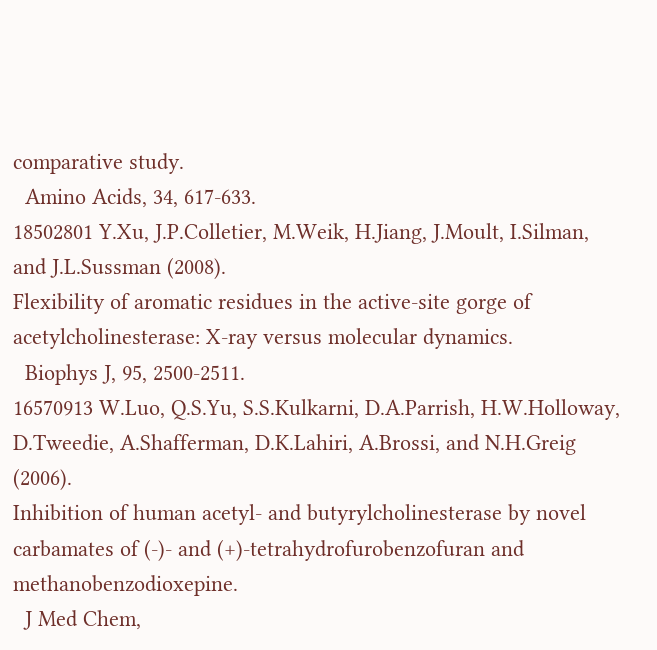comparative study.
  Amino Acids, 34, 617-633.
18502801 Y.Xu, J.P.Colletier, M.Weik, H.Jiang, J.Moult, I.Silman, and J.L.Sussman (2008).
Flexibility of aromatic residues in the active-site gorge of acetylcholinesterase: X-ray versus molecular dynamics.
  Biophys J, 95, 2500-2511.
16570913 W.Luo, Q.S.Yu, S.S.Kulkarni, D.A.Parrish, H.W.Holloway, D.Tweedie, A.Shafferman, D.K.Lahiri, A.Brossi, and N.H.Greig (2006).
Inhibition of human acetyl- and butyrylcholinesterase by novel carbamates of (-)- and (+)-tetrahydrofurobenzofuran and methanobenzodioxepine.
  J Med Chem,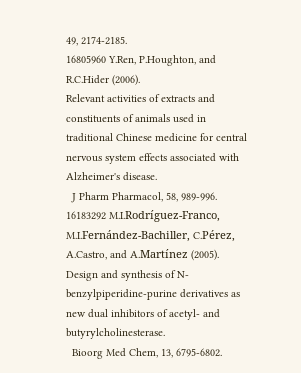49, 2174-2185.
16805960 Y.Ren, P.Houghton, and R.C.Hider (2006).
Relevant activities of extracts and constituents of animals used in traditional Chinese medicine for central nervous system effects associated with Alzheimer's disease.
  J Pharm Pharmacol, 58, 989-996.
16183292 M.I.Rodríguez-Franco, M.I.Fernández-Bachiller, C.Pérez, A.Castro, and A.Martínez (2005).
Design and synthesis of N-benzylpiperidine-purine derivatives as new dual inhibitors of acetyl- and butyrylcholinesterase.
  Bioorg Med Chem, 13, 6795-6802.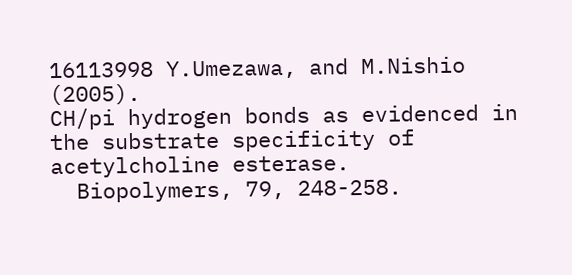16113998 Y.Umezawa, and M.Nishio (2005).
CH/pi hydrogen bonds as evidenced in the substrate specificity of acetylcholine esterase.
  Biopolymers, 79, 248-258.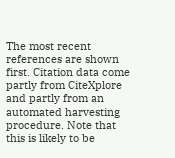The most recent references are shown first. Citation data come partly from CiteXplore and partly from an automated harvesting procedure. Note that this is likely to be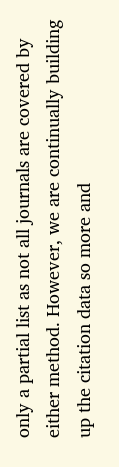only a partial list as not all journals are covered by either method. However, we are continually building up the citation data so more and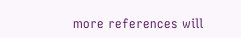more references will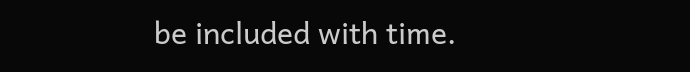be included with time.